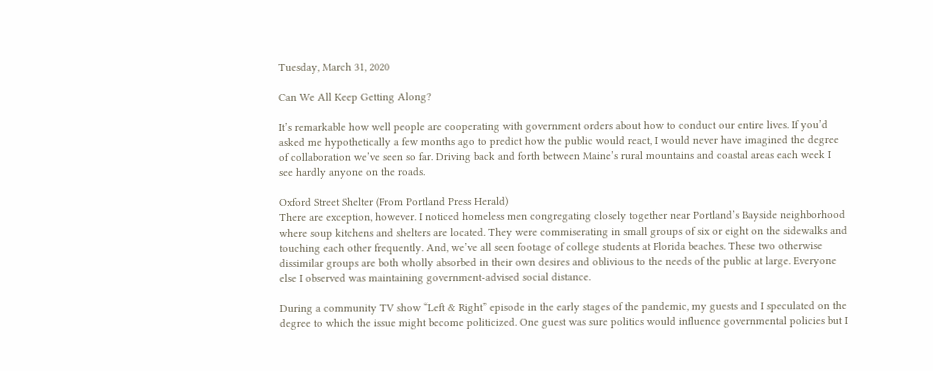Tuesday, March 31, 2020

Can We All Keep Getting Along?

It’s remarkable how well people are cooperating with government orders about how to conduct our entire lives. If you’d asked me hypothetically a few months ago to predict how the public would react, I would never have imagined the degree of collaboration we’ve seen so far. Driving back and forth between Maine’s rural mountains and coastal areas each week I see hardly anyone on the roads.

Oxford Street Shelter (From Portland Press Herald)
There are exception, however. I noticed homeless men congregating closely together near Portland’s Bayside neighborhood where soup kitchens and shelters are located. They were commiserating in small groups of six or eight on the sidewalks and touching each other frequently. And, we’ve all seen footage of college students at Florida beaches. These two otherwise dissimilar groups are both wholly absorbed in their own desires and oblivious to the needs of the public at large. Everyone else I observed was maintaining government-advised social distance.

During a community TV show “Left & Right” episode in the early stages of the pandemic, my guests and I speculated on the degree to which the issue might become politicized. One guest was sure politics would influence governmental policies but I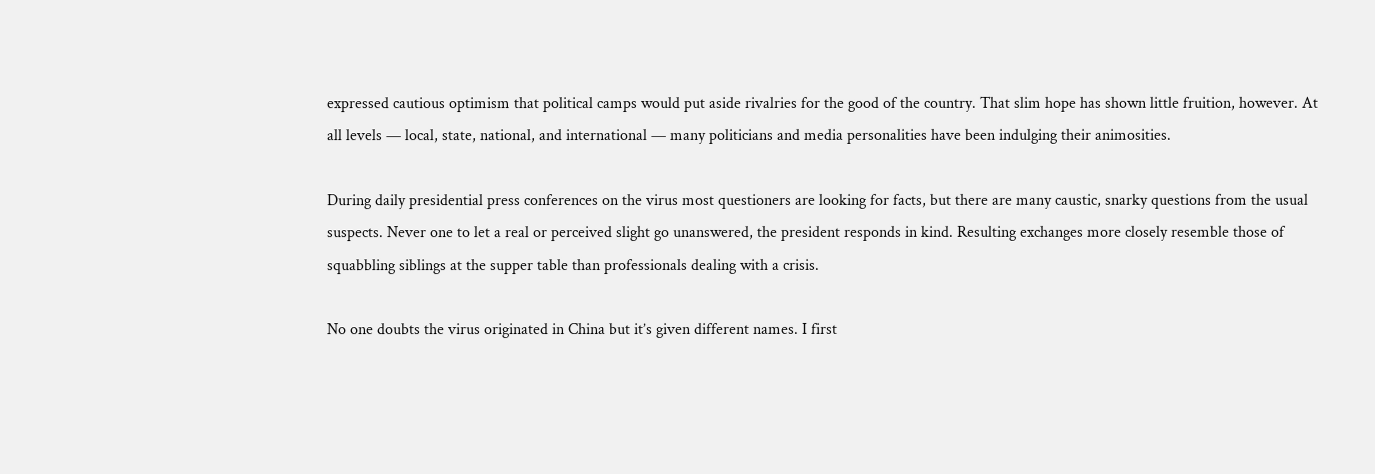expressed cautious optimism that political camps would put aside rivalries for the good of the country. That slim hope has shown little fruition, however. At all levels — local, state, national, and international — many politicians and media personalities have been indulging their animosities.

During daily presidential press conferences on the virus most questioners are looking for facts, but there are many caustic, snarky questions from the usual suspects. Never one to let a real or perceived slight go unanswered, the president responds in kind. Resulting exchanges more closely resemble those of squabbling siblings at the supper table than professionals dealing with a crisis.

No one doubts the virus originated in China but it’s given different names. I first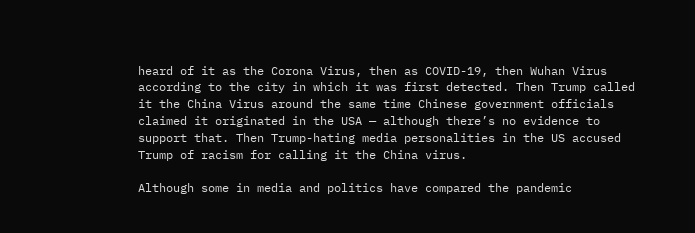heard of it as the Corona Virus, then as COVID-19, then Wuhan Virus according to the city in which it was first detected. Then Trump called it the China Virus around the same time Chinese government officials claimed it originated in the USA — although there’s no evidence to support that. Then Trump-hating media personalities in the US accused Trump of racism for calling it the China virus.

Although some in media and politics have compared the pandemic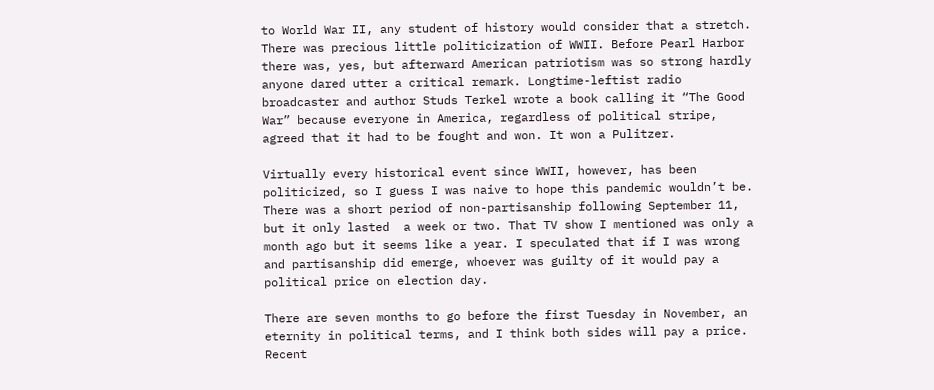to World War II, any student of history would consider that a stretch. There was precious little politicization of WWII. Before Pearl Harbor there was, yes, but afterward American patriotism was so strong hardly anyone dared utter a critical remark. Longtime-leftist radio broadcaster and author Studs Terkel wrote a book calling it “The Good War” because everyone in America, regardless of political stripe, agreed that it had to be fought and won. It won a Pulitzer.

Virtually every historical event since WWII, however, has been politicized, so I guess I was naive to hope this pandemic wouldn’t be. There was a short period of non-partisanship following September 11, but it only lasted  a week or two. That TV show I mentioned was only a month ago but it seems like a year. I speculated that if I was wrong and partisanship did emerge, whoever was guilty of it would pay a political price on election day.

There are seven months to go before the first Tuesday in November, an eternity in political terms, and I think both sides will pay a price. Recent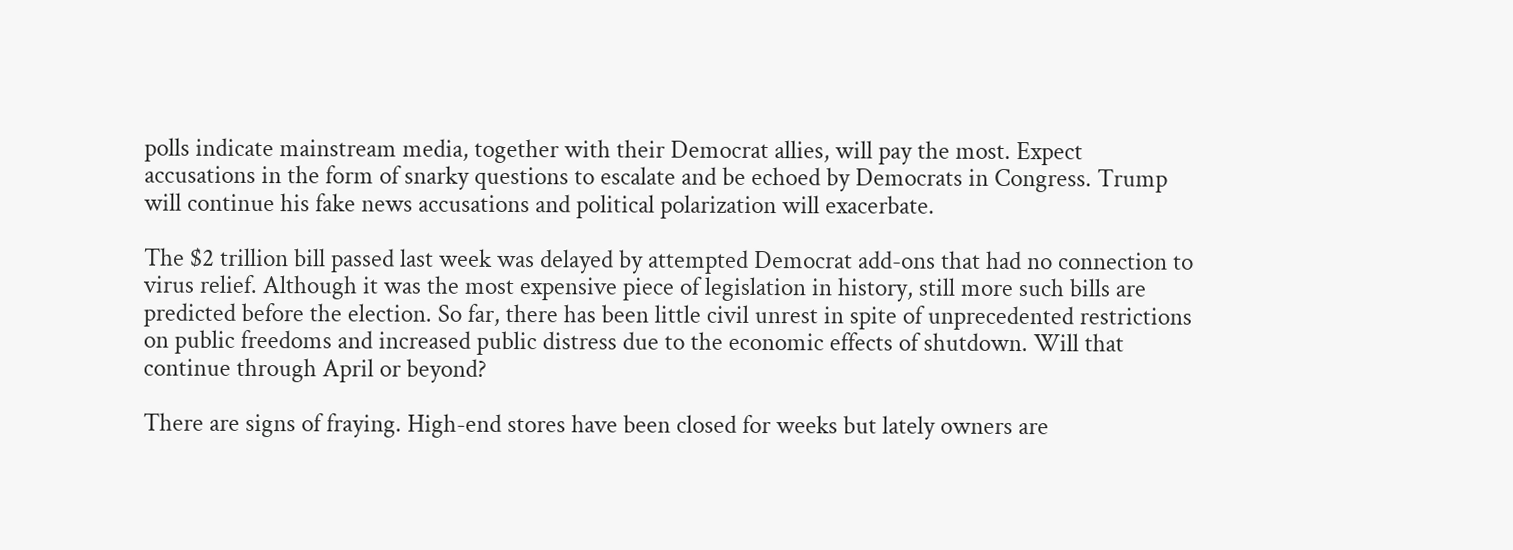polls indicate mainstream media, together with their Democrat allies, will pay the most. Expect accusations in the form of snarky questions to escalate and be echoed by Democrats in Congress. Trump will continue his fake news accusations and political polarization will exacerbate.

The $2 trillion bill passed last week was delayed by attempted Democrat add-ons that had no connection to virus relief. Although it was the most expensive piece of legislation in history, still more such bills are predicted before the election. So far, there has been little civil unrest in spite of unprecedented restrictions on public freedoms and increased public distress due to the economic effects of shutdown. Will that continue through April or beyond?

There are signs of fraying. High-end stores have been closed for weeks but lately owners are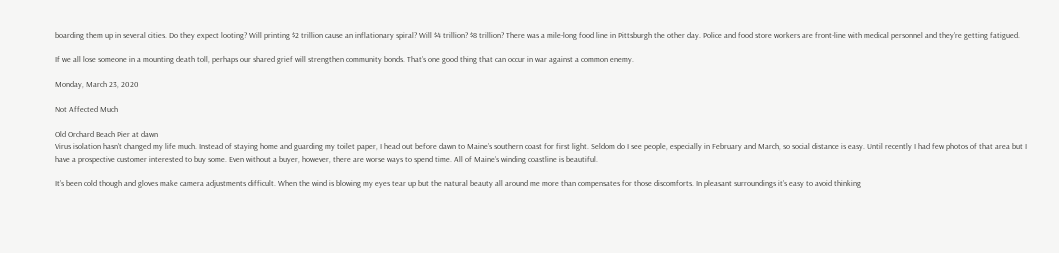boarding them up in several cities. Do they expect looting? Will printing $2 trillion cause an inflationary spiral? Will $4 trillion? $8 trillion? There was a mile-long food line in Pittsburgh the other day. Police and food store workers are front-line with medical personnel and they’re getting fatigued.

If we all lose someone in a mounting death toll, perhaps our shared grief will strengthen community bonds. That’s one good thing that can occur in war against a common enemy.

Monday, March 23, 2020

Not Affected Much

Old Orchard Beach Pier at dawn
Virus isolation hasn’t changed my life much. Instead of staying home and guarding my toilet paper, I head out before dawn to Maine’s southern coast for first light. Seldom do I see people, especially in February and March, so social distance is easy. Until recently I had few photos of that area but I have a prospective customer interested to buy some. Even without a buyer, however, there are worse ways to spend time. All of Maine’s winding coastline is beautiful.

It’s been cold though and gloves make camera adjustments difficult. When the wind is blowing my eyes tear up but the natural beauty all around me more than compensates for those discomforts. In pleasant surroundings it’s easy to avoid thinking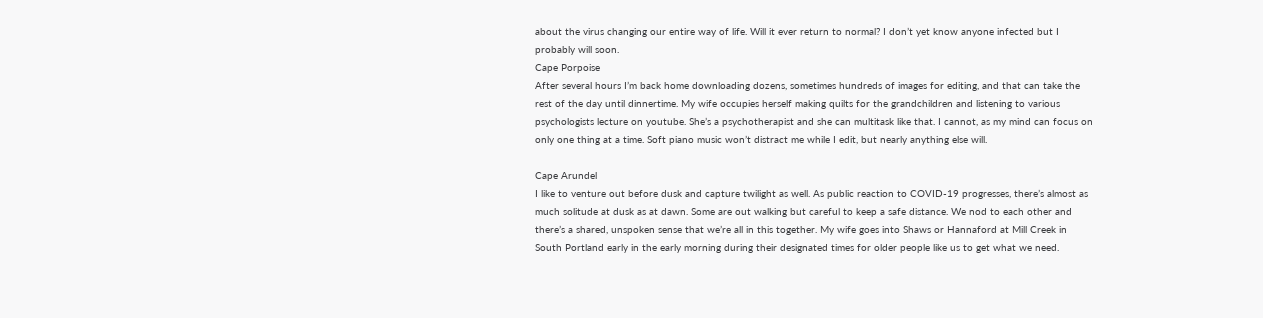about the virus changing our entire way of life. Will it ever return to normal? I don’t yet know anyone infected but I probably will soon.
Cape Porpoise
After several hours I’m back home downloading dozens, sometimes hundreds of images for editing, and that can take the rest of the day until dinnertime. My wife occupies herself making quilts for the grandchildren and listening to various psychologists lecture on youtube. She’s a psychotherapist and she can multitask like that. I cannot, as my mind can focus on only one thing at a time. Soft piano music won’t distract me while I edit, but nearly anything else will.

Cape Arundel
I like to venture out before dusk and capture twilight as well. As public reaction to COVID-19 progresses, there’s almost as much solitude at dusk as at dawn. Some are out walking but careful to keep a safe distance. We nod to each other and there’s a shared, unspoken sense that we’re all in this together. My wife goes into Shaws or Hannaford at Mill Creek in South Portland early in the early morning during their designated times for older people like us to get what we need.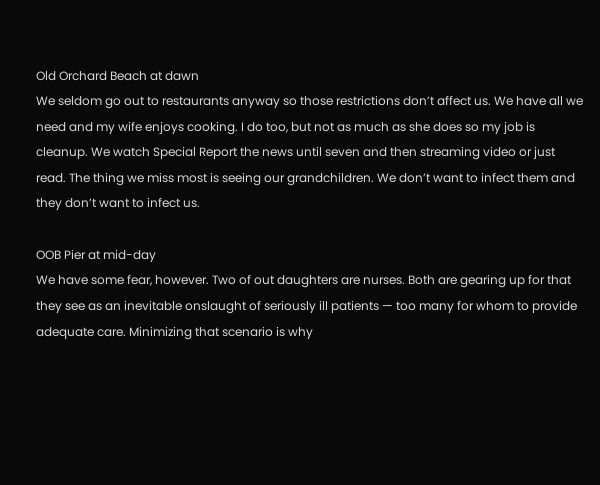Old Orchard Beach at dawn
We seldom go out to restaurants anyway so those restrictions don’t affect us. We have all we need and my wife enjoys cooking. I do too, but not as much as she does so my job is cleanup. We watch Special Report the news until seven and then streaming video or just read. The thing we miss most is seeing our grandchildren. We don’t want to infect them and they don’t want to infect us.

OOB Pier at mid-day
We have some fear, however. Two of out daughters are nurses. Both are gearing up for that they see as an inevitable onslaught of seriously ill patients — too many for whom to provide adequate care. Minimizing that scenario is why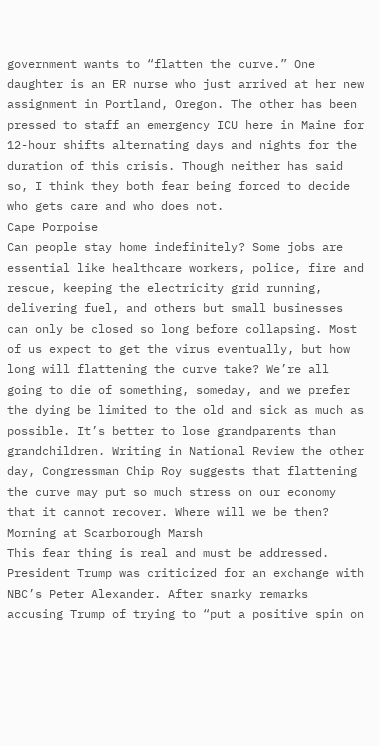government wants to “flatten the curve.” One daughter is an ER nurse who just arrived at her new assignment in Portland, Oregon. The other has been pressed to staff an emergency ICU here in Maine for 12-hour shifts alternating days and nights for the duration of this crisis. Though neither has said so, I think they both fear being forced to decide who gets care and who does not.
Cape Porpoise
Can people stay home indefinitely? Some jobs are essential like healthcare workers, police, fire and rescue, keeping the electricity grid running, delivering fuel, and others but small businesses can only be closed so long before collapsing. Most of us expect to get the virus eventually, but how long will flattening the curve take? We’re all going to die of something, someday, and we prefer the dying be limited to the old and sick as much as possible. It’s better to lose grandparents than grandchildren. Writing in National Review the other day, Congressman Chip Roy suggests that flattening the curve may put so much stress on our economy that it cannot recover. Where will we be then?
Morning at Scarborough Marsh
This fear thing is real and must be addressed. President Trump was criticized for an exchange with NBC’s Peter Alexander. After snarky remarks accusing Trump of trying to “put a positive spin on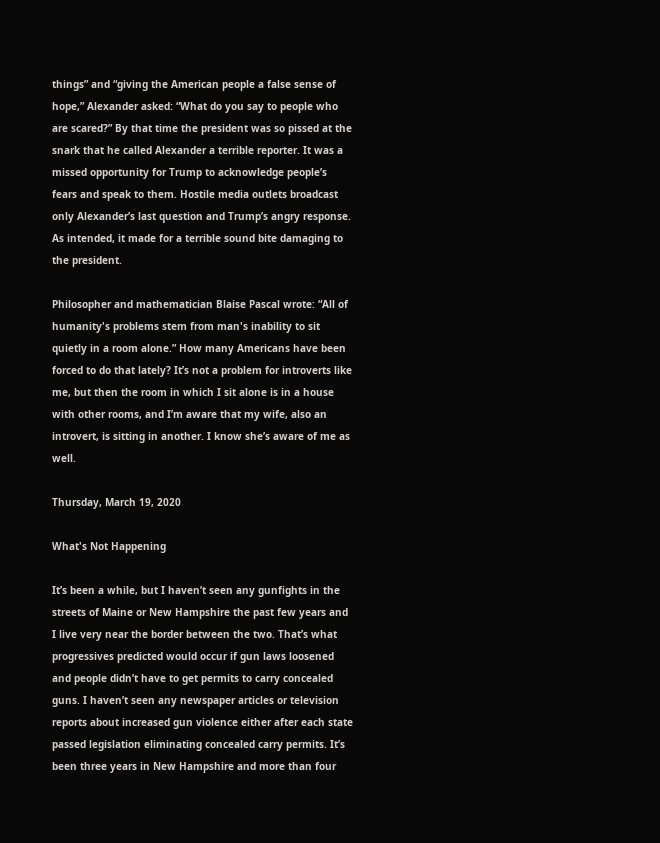things” and “giving the American people a false sense of hope,” Alexander asked: “What do you say to people who are scared?” By that time the president was so pissed at the snark that he called Alexander a terrible reporter. It was a missed opportunity for Trump to acknowledge people’s fears and speak to them. Hostile media outlets broadcast only Alexander’s last question and Trump’s angry response. As intended, it made for a terrible sound bite damaging to the president.

Philosopher and mathematician Blaise Pascal wrote: “All of humanity's problems stem from man's inability to sit quietly in a room alone.” How many Americans have been forced to do that lately? It’s not a problem for introverts like me, but then the room in which I sit alone is in a house with other rooms, and I’m aware that my wife, also an introvert, is sitting in another. I know she’s aware of me as well.

Thursday, March 19, 2020

What's Not Happening

It’s been a while, but I haven’t seen any gunfights in the streets of Maine or New Hampshire the past few years and I live very near the border between the two. That’s what progressives predicted would occur if gun laws loosened and people didn’t have to get permits to carry concealed guns. I haven’t seen any newspaper articles or television reports about increased gun violence either after each state passed legislation eliminating concealed carry permits. It’s been three years in New Hampshire and more than four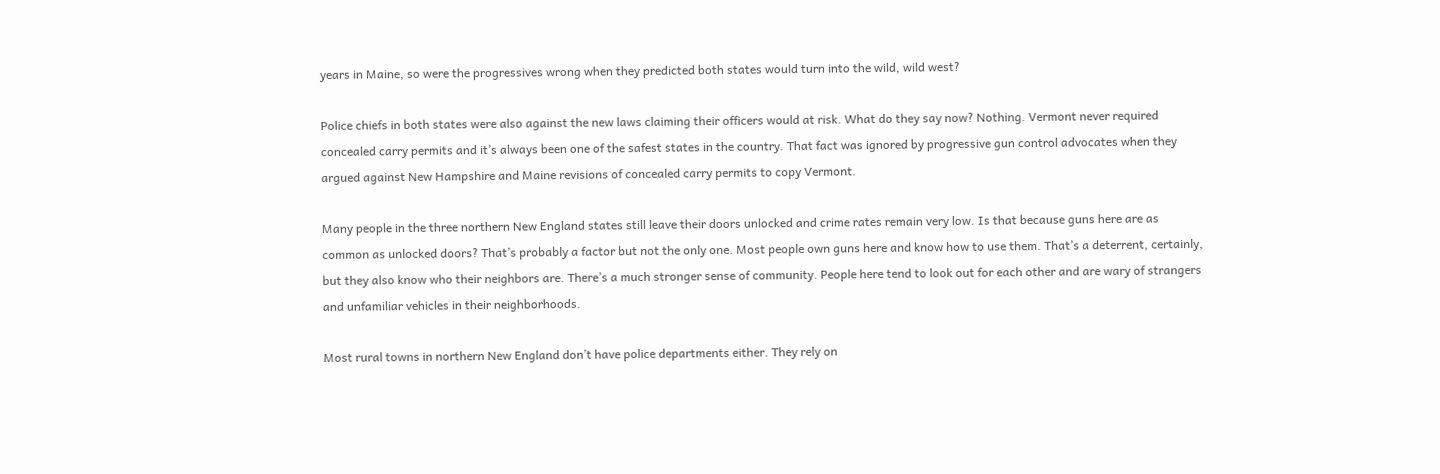years in Maine, so were the progressives wrong when they predicted both states would turn into the wild, wild west?

Police chiefs in both states were also against the new laws claiming their officers would at risk. What do they say now? Nothing. Vermont never required concealed carry permits and it’s always been one of the safest states in the country. That fact was ignored by progressive gun control advocates when they argued against New Hampshire and Maine revisions of concealed carry permits to copy Vermont.

Many people in the three northern New England states still leave their doors unlocked and crime rates remain very low. Is that because guns here are as common as unlocked doors? That’s probably a factor but not the only one. Most people own guns here and know how to use them. That’s a deterrent, certainly, but they also know who their neighbors are. There’s a much stronger sense of community. People here tend to look out for each other and are wary of strangers and unfamiliar vehicles in their neighborhoods.

Most rural towns in northern New England don’t have police departments either. They rely on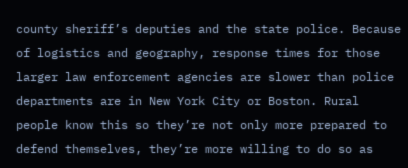county sheriff’s deputies and the state police. Because of logistics and geography, response times for those larger law enforcement agencies are slower than police departments are in New York City or Boston. Rural people know this so they’re not only more prepared to defend themselves, they’re more willing to do so as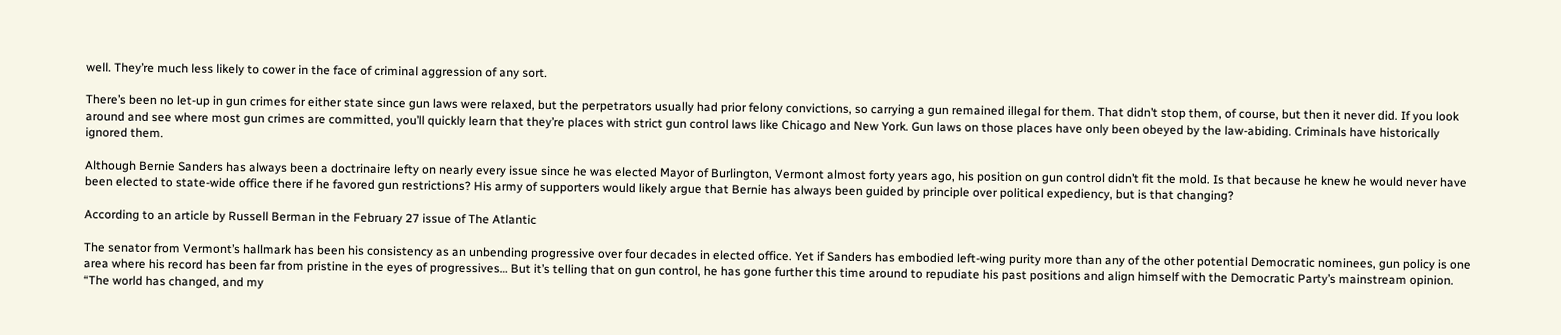well. They’re much less likely to cower in the face of criminal aggression of any sort.

There’s been no let-up in gun crimes for either state since gun laws were relaxed, but the perpetrators usually had prior felony convictions, so carrying a gun remained illegal for them. That didn’t stop them, of course, but then it never did. If you look around and see where most gun crimes are committed, you’ll quickly learn that they’re places with strict gun control laws like Chicago and New York. Gun laws on those places have only been obeyed by the law-abiding. Criminals have historically ignored them.

Although Bernie Sanders has always been a doctrinaire lefty on nearly every issue since he was elected Mayor of Burlington, Vermont almost forty years ago, his position on gun control didn’t fit the mold. Is that because he knew he would never have been elected to state-wide office there if he favored gun restrictions? His army of supporters would likely argue that Bernie has always been guided by principle over political expediency, but is that changing?

According to an article by Russell Berman in the February 27 issue of The Atlantic

The senator from Vermont’s hallmark has been his consistency as an unbending progressive over four decades in elected office. Yet if Sanders has embodied left-wing purity more than any of the other potential Democratic nominees, gun policy is one area where his record has been far from pristine in the eyes of progressives… But it’s telling that on gun control, he has gone further this time around to repudiate his past positions and align himself with the Democratic Party’s mainstream opinion. “The world has changed, and my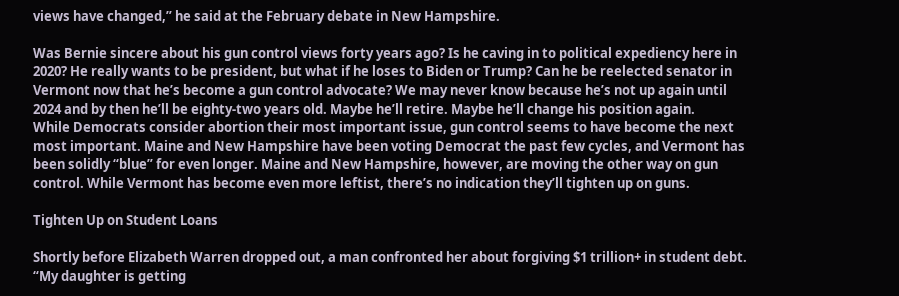views have changed,” he said at the February debate in New Hampshire.

Was Bernie sincere about his gun control views forty years ago? Is he caving in to political expediency here in 2020? He really wants to be president, but what if he loses to Biden or Trump? Can he be reelected senator in Vermont now that he’s become a gun control advocate? We may never know because he’s not up again until 2024 and by then he’ll be eighty-two years old. Maybe he’ll retire. Maybe he’ll change his position again.
While Democrats consider abortion their most important issue, gun control seems to have become the next most important. Maine and New Hampshire have been voting Democrat the past few cycles, and Vermont has been solidly “blue” for even longer. Maine and New Hampshire, however, are moving the other way on gun control. While Vermont has become even more leftist, there’s no indication they’ll tighten up on guns.

Tighten Up on Student Loans

Shortly before Elizabeth Warren dropped out, a man confronted her about forgiving $1 trillion+ in student debt. “My daughter is getting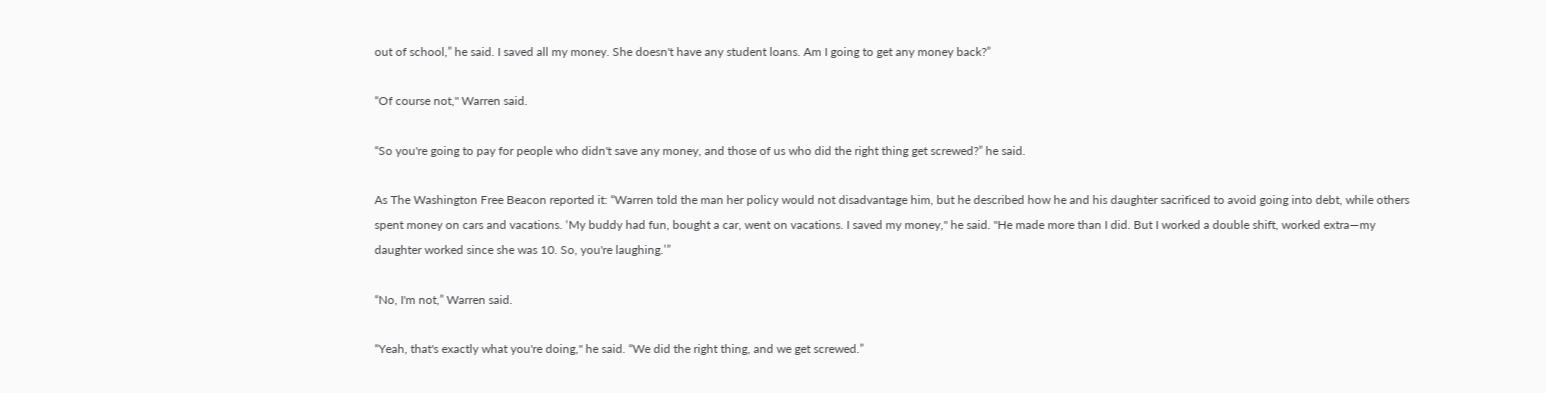out of school,” he said. I saved all my money. She doesn't have any student loans. Am I going to get any money back?”

“Of course not," Warren said.

“So you're going to pay for people who didn't save any money, and those of us who did the right thing get screwed?” he said.

As The Washington Free Beacon reported it: “Warren told the man her policy would not disadvantage him, but he described how he and his daughter sacrificed to avoid going into debt, while others spent money on cars and vacations. ‘My buddy had fun, bought a car, went on vacations. I saved my money," he said. "He made more than I did. But I worked a double shift, worked extra—my daughter worked since she was 10. So, you're laughing.’”

“No, I'm not,” Warren said.

“Yeah, that's exactly what you're doing," he said. “We did the right thing, and we get screwed.”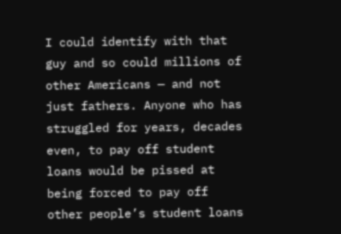I could identify with that guy and so could millions of other Americans — and not just fathers. Anyone who has struggled for years, decades even, to pay off student loans would be pissed at being forced to pay off other people’s student loans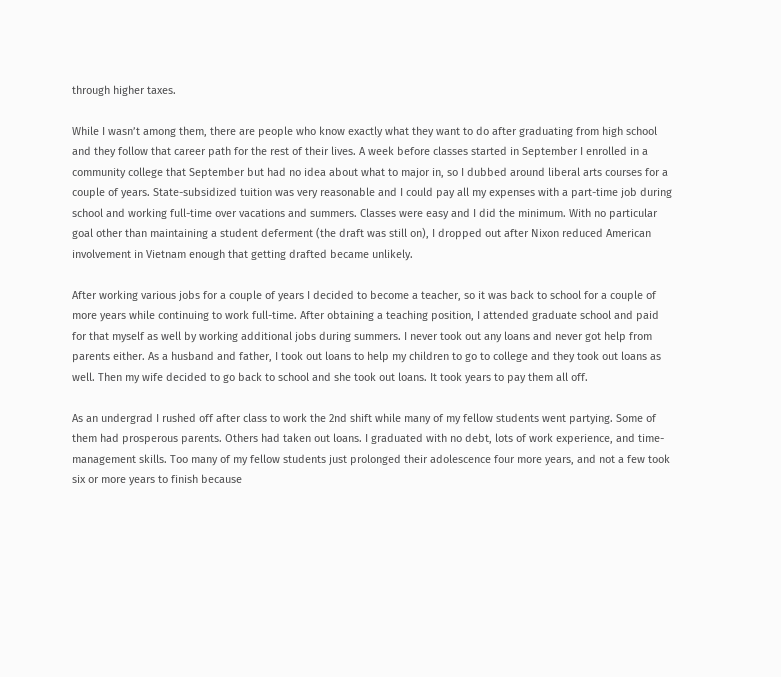through higher taxes.

While I wasn’t among them, there are people who know exactly what they want to do after graduating from high school and they follow that career path for the rest of their lives. A week before classes started in September I enrolled in a community college that September but had no idea about what to major in, so I dubbed around liberal arts courses for a couple of years. State-subsidized tuition was very reasonable and I could pay all my expenses with a part-time job during school and working full-time over vacations and summers. Classes were easy and I did the minimum. With no particular goal other than maintaining a student deferment (the draft was still on), I dropped out after Nixon reduced American involvement in Vietnam enough that getting drafted became unlikely.

After working various jobs for a couple of years I decided to become a teacher, so it was back to school for a couple of more years while continuing to work full-time. After obtaining a teaching position, I attended graduate school and paid for that myself as well by working additional jobs during summers. I never took out any loans and never got help from parents either. As a husband and father, I took out loans to help my children to go to college and they took out loans as well. Then my wife decided to go back to school and she took out loans. It took years to pay them all off.

As an undergrad I rushed off after class to work the 2nd shift while many of my fellow students went partying. Some of them had prosperous parents. Others had taken out loans. I graduated with no debt, lots of work experience, and time-management skills. Too many of my fellow students just prolonged their adolescence four more years, and not a few took six or more years to finish because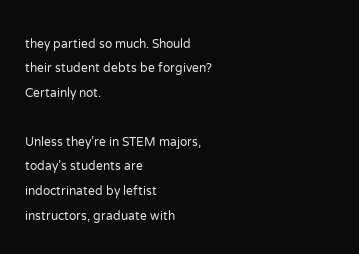they partied so much. Should their student debts be forgiven? Certainly not.

Unless they’re in STEM majors, today’s students are indoctrinated by leftist instructors, graduate with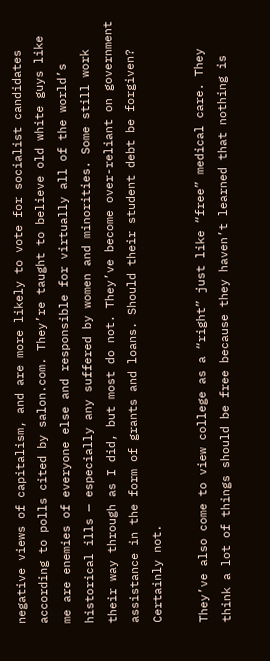negative views of capitalism, and are more likely to vote for socialist candidates according to polls cited by salon.com. They’re taught to believe old white guys like me are enemies of everyone else and responsible for virtually all of the world’s historical ills — especially any suffered by women and minorities. Some still work their way through as I did, but most do not. They’ve become over-reliant on government assistance in the form of grants and loans. Should their student debt be forgiven? Certainly not.

They’ve also come to view college as a “right” just like “free” medical care. They think a lot of things should be free because they haven’t learned that nothing is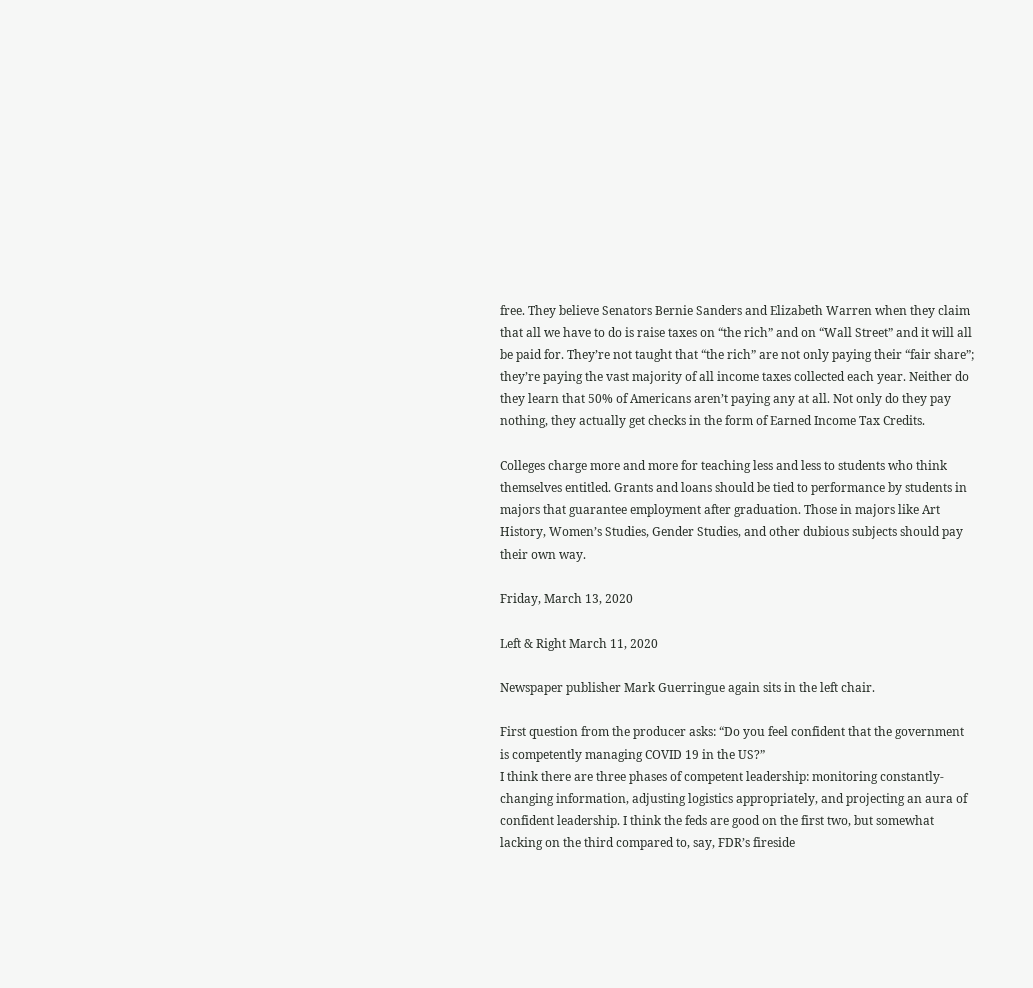free. They believe Senators Bernie Sanders and Elizabeth Warren when they claim that all we have to do is raise taxes on “the rich” and on “Wall Street” and it will all be paid for. They’re not taught that “the rich” are not only paying their “fair share”; they’re paying the vast majority of all income taxes collected each year. Neither do they learn that 50% of Americans aren’t paying any at all. Not only do they pay nothing, they actually get checks in the form of Earned Income Tax Credits.

Colleges charge more and more for teaching less and less to students who think themselves entitled. Grants and loans should be tied to performance by students in majors that guarantee employment after graduation. Those in majors like Art History, Women’s Studies, Gender Studies, and other dubious subjects should pay their own way.

Friday, March 13, 2020

Left & Right March 11, 2020

Newspaper publisher Mark Guerringue again sits in the left chair.

First question from the producer asks: “Do you feel confident that the government is competently managing COVID 19 in the US?”
I think there are three phases of competent leadership: monitoring constantly-changing information, adjusting logistics appropriately, and projecting an aura of confident leadership. I think the feds are good on the first two, but somewhat lacking on the third compared to, say, FDR’s fireside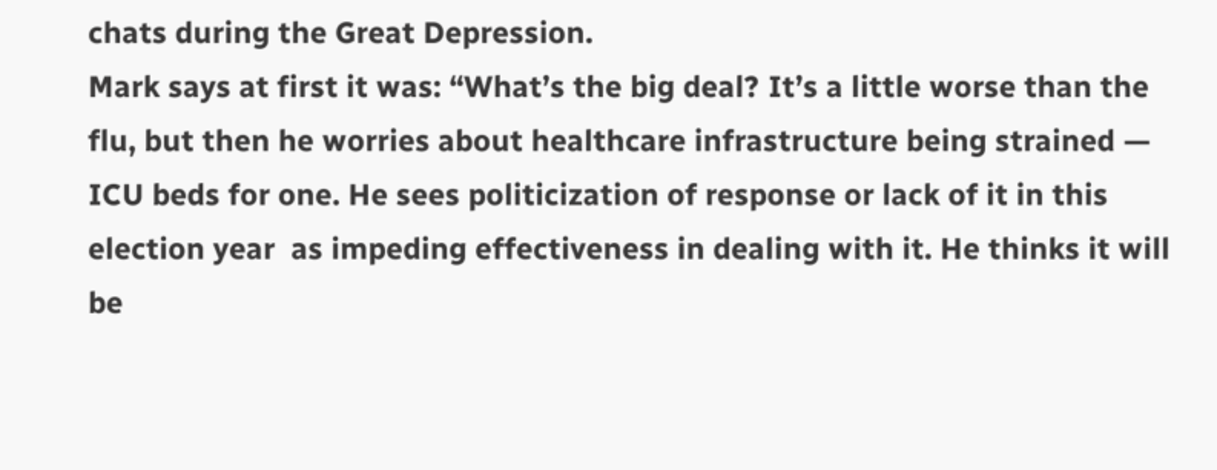chats during the Great Depression.
Mark says at first it was: “What’s the big deal? It’s a little worse than the flu, but then he worries about healthcare infrastructure being strained — ICU beds for one. He sees politicization of response or lack of it in this election year  as impeding effectiveness in dealing with it. He thinks it will be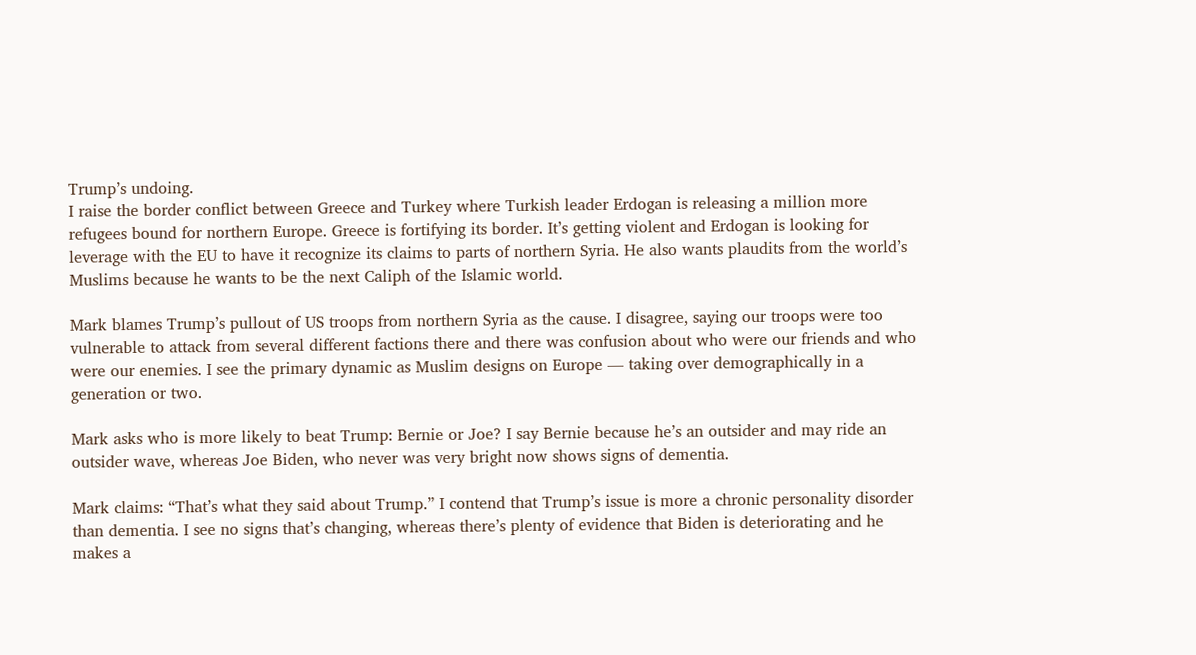Trump’s undoing.
I raise the border conflict between Greece and Turkey where Turkish leader Erdogan is releasing a million more refugees bound for northern Europe. Greece is fortifying its border. It’s getting violent and Erdogan is looking for leverage with the EU to have it recognize its claims to parts of northern Syria. He also wants plaudits from the world’s Muslims because he wants to be the next Caliph of the Islamic world.

Mark blames Trump’s pullout of US troops from northern Syria as the cause. I disagree, saying our troops were too vulnerable to attack from several different factions there and there was confusion about who were our friends and who were our enemies. I see the primary dynamic as Muslim designs on Europe — taking over demographically in a generation or two.

Mark asks who is more likely to beat Trump: Bernie or Joe? I say Bernie because he’s an outsider and may ride an outsider wave, whereas Joe Biden, who never was very bright now shows signs of dementia.

Mark claims: “That’s what they said about Trump.” I contend that Trump’s issue is more a chronic personality disorder than dementia. I see no signs that’s changing, whereas there’s plenty of evidence that Biden is deteriorating and he makes a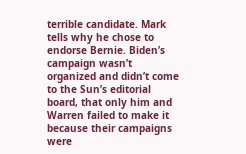terrible candidate. Mark tells why he chose to endorse Bernie. Biden’s campaign wasn’t organized and didn’t come to the Sun’s editorial board, that only him and Warren failed to make it because their campaigns were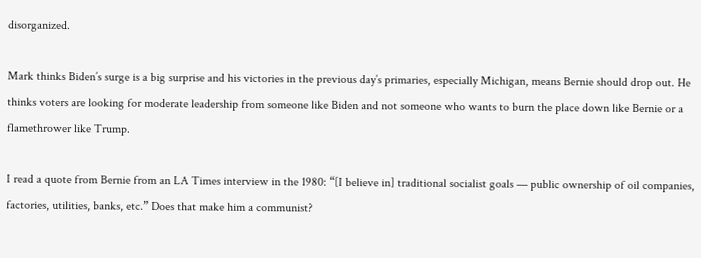disorganized.

Mark thinks Biden’s surge is a big surprise and his victories in the previous day’s primaries, especially Michigan, means Bernie should drop out. He thinks voters are looking for moderate leadership from someone like Biden and not someone who wants to burn the place down like Bernie or a flamethrower like Trump.

I read a quote from Bernie from an LA Times interview in the 1980: “[I believe in] traditional socialist goals — public ownership of oil companies, factories, utilities, banks, etc.” Does that make him a communist?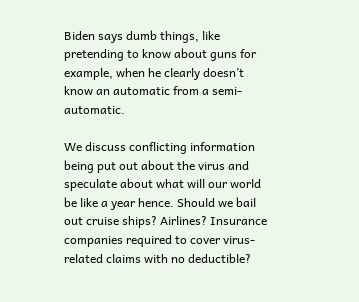Biden says dumb things, like pretending to know about guns for example, when he clearly doesn’t know an automatic from a semi-automatic.

We discuss conflicting information being put out about the virus and speculate about what will our world be like a year hence. Should we bail out cruise ships? Airlines? Insurance companies required to cover virus-related claims with no deductible?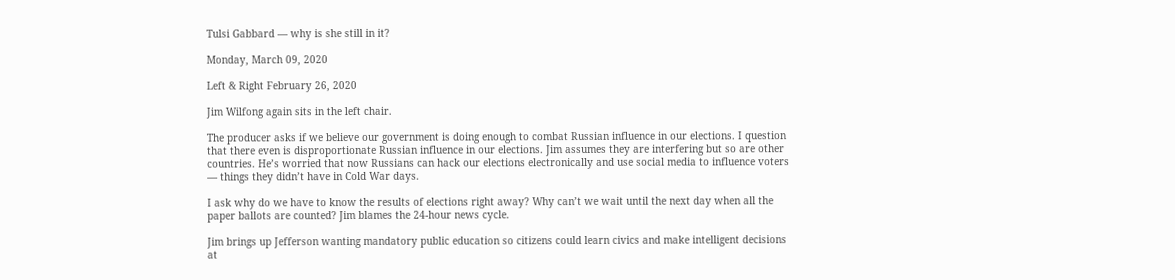Tulsi Gabbard — why is she still in it?

Monday, March 09, 2020

Left & Right February 26, 2020

Jim Wilfong again sits in the left chair.

The producer asks if we believe our government is doing enough to combat Russian influence in our elections. I question that there even is disproportionate Russian influence in our elections. Jim assumes they are interfering but so are other countries. He’s worried that now Russians can hack our elections electronically and use social media to influence voters — things they didn’t have in Cold War days.

I ask why do we have to know the results of elections right away? Why can’t we wait until the next day when all the paper ballots are counted? Jim blames the 24-hour news cycle.

Jim brings up Jefferson wanting mandatory public education so citizens could learn civics and make intelligent decisions at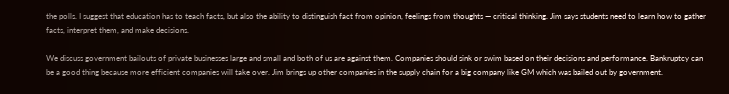the polls. I suggest that education has to teach facts, but also the ability to distinguish fact from opinion, feelings from thoughts — critical thinking. Jim says students need to learn how to gather facts, interpret them, and make decisions.

We discuss government bailouts of private businesses large and small and both of us are against them. Companies should sink or swim based on their decisions and performance. Bankruptcy can be a good thing because more efficient companies will take over. Jim brings up other companies in the supply chain for a big company like GM which was bailed out by government.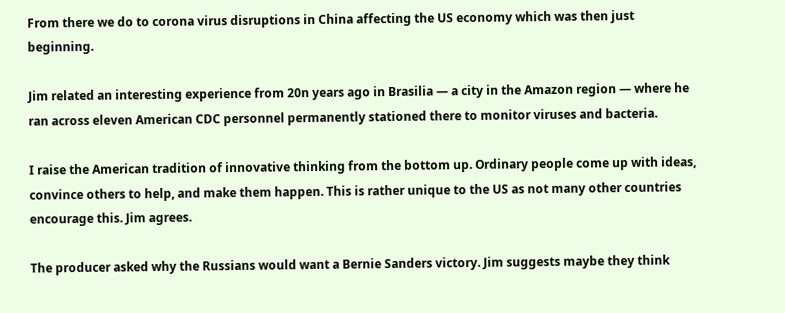From there we do to corona virus disruptions in China affecting the US economy which was then just beginning.

Jim related an interesting experience from 20n years ago in Brasilia — a city in the Amazon region — where he ran across eleven American CDC personnel permanently stationed there to monitor viruses and bacteria.

I raise the American tradition of innovative thinking from the bottom up. Ordinary people come up with ideas, convince others to help, and make them happen. This is rather unique to the US as not many other countries encourage this. Jim agrees.

The producer asked why the Russians would want a Bernie Sanders victory. Jim suggests maybe they think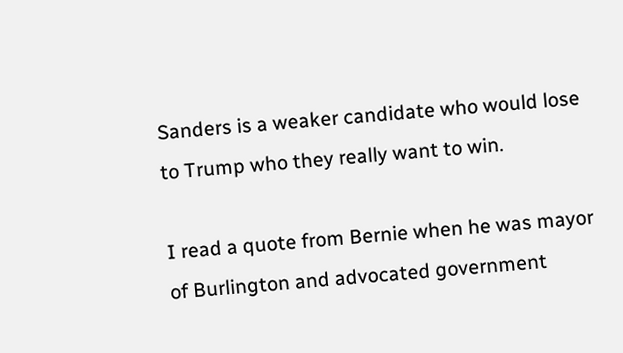Sanders is a weaker candidate who would lose to Trump who they really want to win.

I read a quote from Bernie when he was mayor of Burlington and advocated government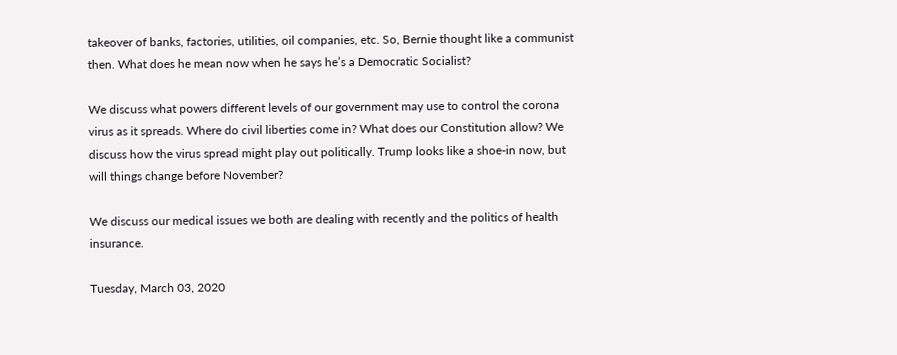takeover of banks, factories, utilities, oil companies, etc. So, Bernie thought like a communist then. What does he mean now when he says he’s a Democratic Socialist?

We discuss what powers different levels of our government may use to control the corona virus as it spreads. Where do civil liberties come in? What does our Constitution allow? We discuss how the virus spread might play out politically. Trump looks like a shoe-in now, but will things change before November?

We discuss our medical issues we both are dealing with recently and the politics of health insurance.

Tuesday, March 03, 2020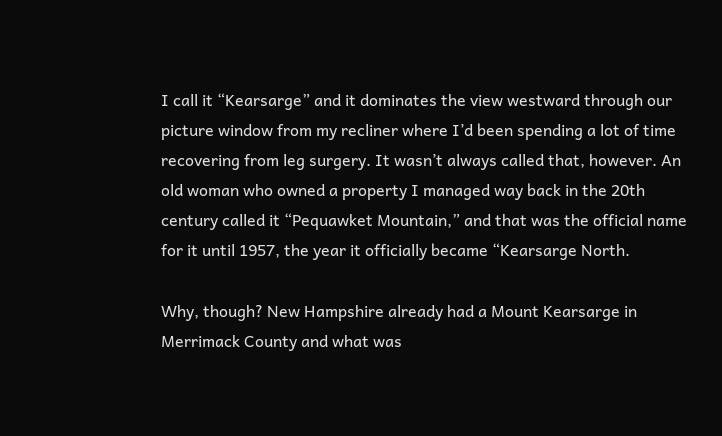I call it “Kearsarge” and it dominates the view westward through our picture window from my recliner where I’d been spending a lot of time recovering from leg surgery. It wasn’t always called that, however. An old woman who owned a property I managed way back in the 20th century called it “Pequawket Mountain,” and that was the official name for it until 1957, the year it officially became “Kearsarge North.

Why, though? New Hampshire already had a Mount Kearsarge in Merrimack County and what was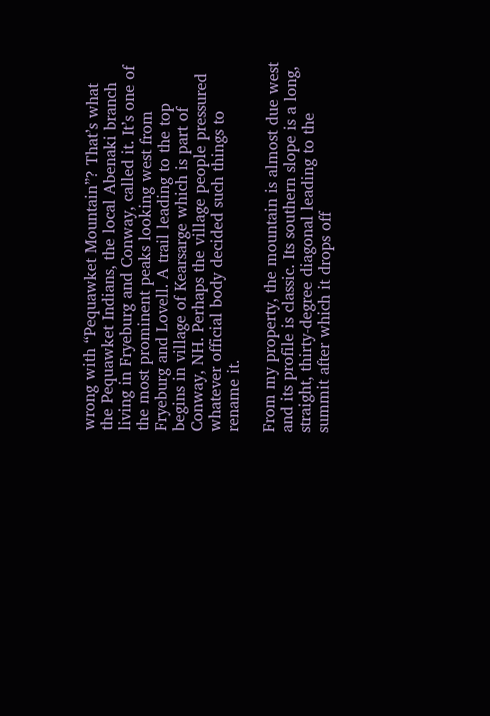wrong with “Pequawket Mountain”? That’s what the Pequawket Indians, the local Abenaki branch living in Fryeburg and Conway, called it. It’s one of the most prominent peaks looking west from Fryeburg and Lovell. A trail leading to the top begins in village of Kearsarge which is part of Conway, NH. Perhaps the village people pressured whatever official body decided such things to rename it.

From my property, the mountain is almost due west and its profile is classic. Its southern slope is a long, straight, thirty-degree diagonal leading to the summit after which it drops off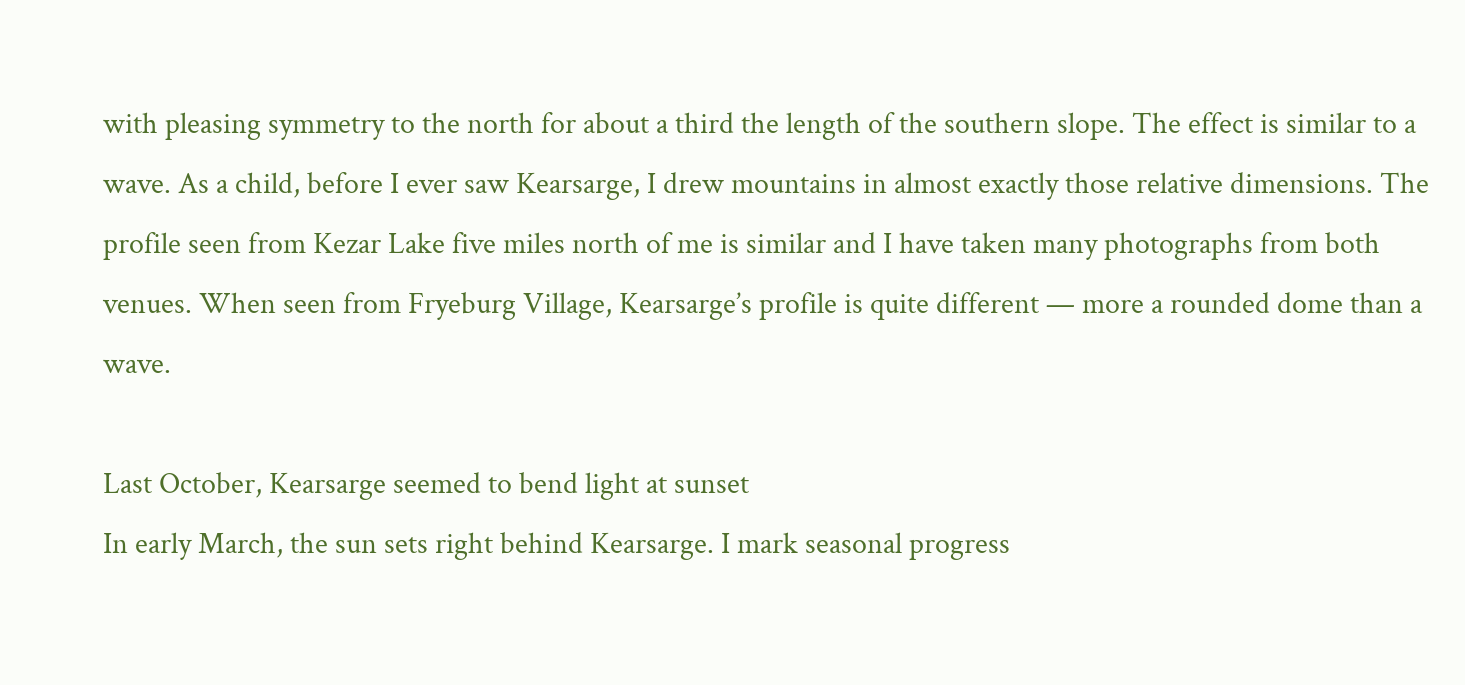with pleasing symmetry to the north for about a third the length of the southern slope. The effect is similar to a wave. As a child, before I ever saw Kearsarge, I drew mountains in almost exactly those relative dimensions. The profile seen from Kezar Lake five miles north of me is similar and I have taken many photographs from both venues. When seen from Fryeburg Village, Kearsarge’s profile is quite different — more a rounded dome than a wave.

Last October, Kearsarge seemed to bend light at sunset
In early March, the sun sets right behind Kearsarge. I mark seasonal progress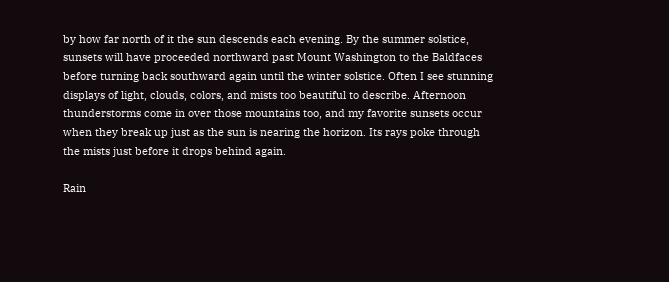by how far north of it the sun descends each evening. By the summer solstice, sunsets will have proceeded northward past Mount Washington to the Baldfaces before turning back southward again until the winter solstice. Often I see stunning displays of light, clouds, colors, and mists too beautiful to describe. Afternoon thunderstorms come in over those mountains too, and my favorite sunsets occur when they break up just as the sun is nearing the horizon. Its rays poke through the mists just before it drops behind again.

Rain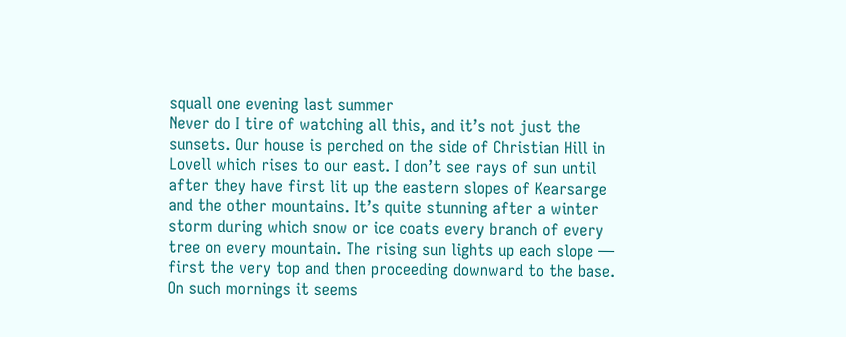squall one evening last summer
Never do I tire of watching all this, and it’s not just the sunsets. Our house is perched on the side of Christian Hill in Lovell which rises to our east. I don’t see rays of sun until after they have first lit up the eastern slopes of Kearsarge and the other mountains. It’s quite stunning after a winter storm during which snow or ice coats every branch of every tree on every mountain. The rising sun lights up each slope — first the very top and then proceeding downward to the base. On such mornings it seems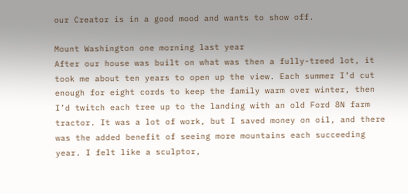our Creator is in a good mood and wants to show off.

Mount Washington one morning last year
After our house was built on what was then a fully-treed lot, it took me about ten years to open up the view. Each summer I’d cut enough for eight cords to keep the family warm over winter, then I’d twitch each tree up to the landing with an old Ford 8N farm tractor. It was a lot of work, but I saved money on oil, and there was the added benefit of seeing more mountains each succeeding year. I felt like a sculptor,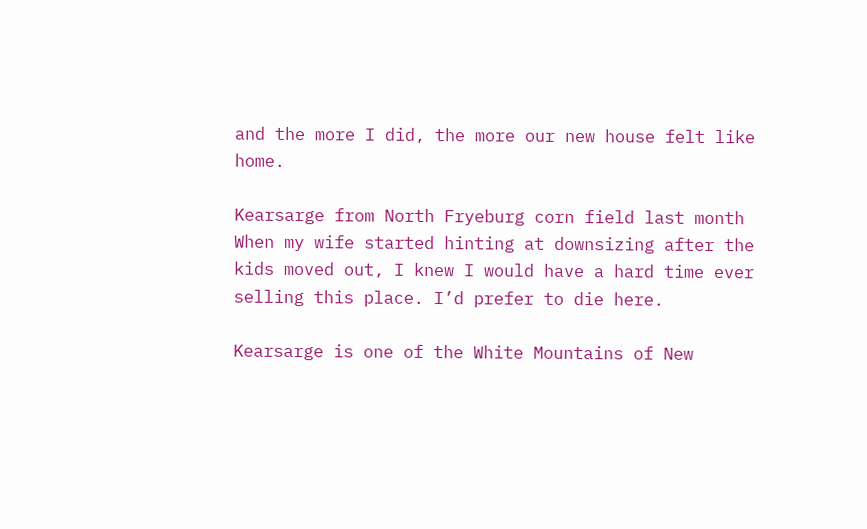and the more I did, the more our new house felt like home.

Kearsarge from North Fryeburg corn field last month
When my wife started hinting at downsizing after the kids moved out, I knew I would have a hard time ever selling this place. I’d prefer to die here.

Kearsarge is one of the White Mountains of New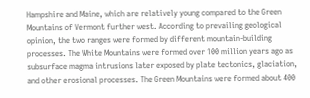Hampshire and Maine, which are relatively young compared to the Green Mountains of Vermont further west. According to prevailing geological opinion, the two ranges were formed by different mountain-building processes. The White Mountains were formed over 100 million years ago as subsurface magma intrusions later exposed by plate tectonics, glaciation, and other erosional processes. The Green Mountains were formed about 400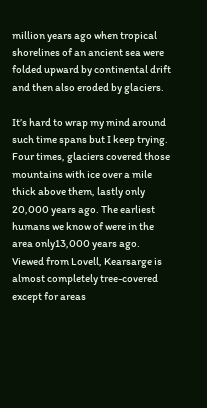million years ago when tropical shorelines of an ancient sea were folded upward by continental drift and then also eroded by glaciers.

It’s hard to wrap my mind around such time spans but I keep trying. Four times, glaciers covered those mountains with ice over a mile thick above them, lastly only 20,000 years ago. The earliest humans we know of were in the area only13,000 years ago. Viewed from Lovell, Kearsarge is almost completely tree-covered except for areas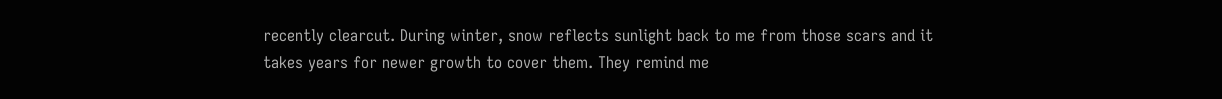recently clearcut. During winter, snow reflects sunlight back to me from those scars and it takes years for newer growth to cover them. They remind me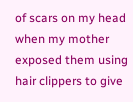of scars on my head when my mother exposed them using hair clippers to give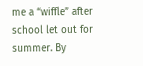me a “wiffle” after school let out for summer. By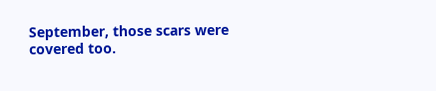September, those scars were covered too.